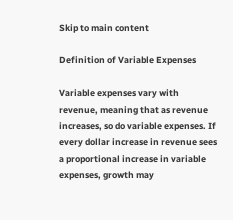Skip to main content

Definition of Variable Expenses

Variable expenses vary with revenue, meaning that as revenue increases, so do variable expenses. If every dollar increase in revenue sees a proportional increase in variable expenses, growth may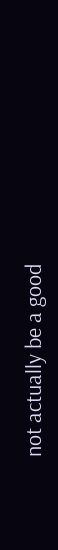not actually be a good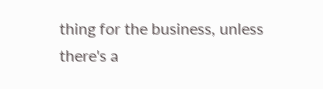thing for the business, unless there's a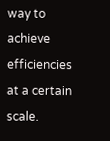way to achieve efficiencies at a certain scale.